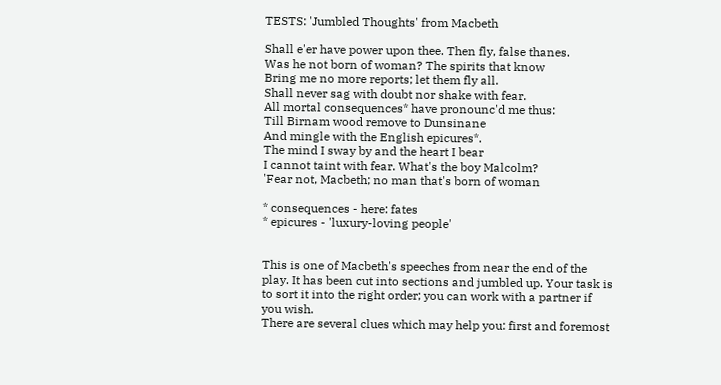TESTS: 'Jumbled Thoughts' from Macbeth

Shall e'er have power upon thee. Then fly, false thanes.
Was he not born of woman? The spirits that know
Bring me no more reports; let them fly all.
Shall never sag with doubt nor shake with fear.
All mortal consequences* have pronounc'd me thus:
Till Birnam wood remove to Dunsinane
And mingle with the English epicures*.
The mind I sway by and the heart I bear
I cannot taint with fear. What's the boy Malcolm?
'Fear not, Macbeth; no man that's born of woman

* consequences - here: fates
* epicures - 'luxury-loving people'


This is one of Macbeth's speeches from near the end of the play. It has been cut into sections and jumbled up. Your task is to sort it into the right order; you can work with a partner if you wish.
There are several clues which may help you: first and foremost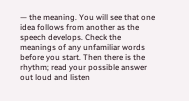— the meaning. You will see that one idea follows from another as the speech develops. Check the meanings of any unfamiliar words before you start. Then there is the rhythm; read your possible answer out loud and listen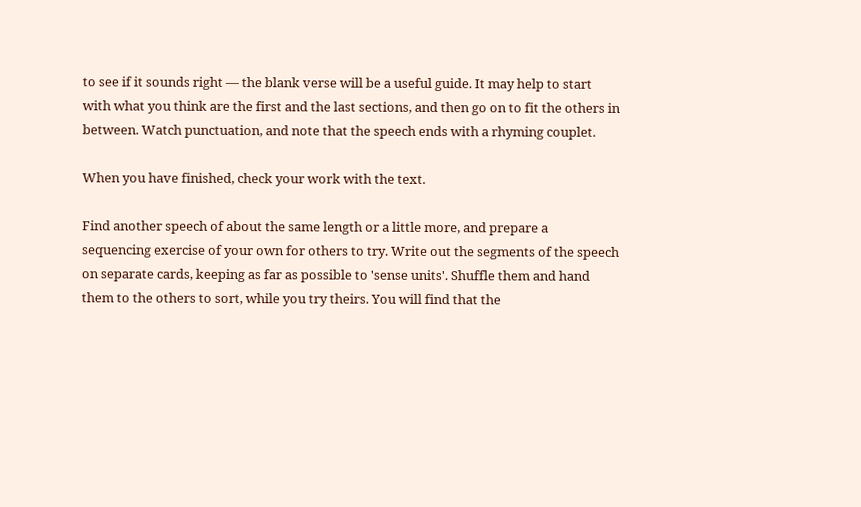to see if it sounds right — the blank verse will be a useful guide. It may help to start with what you think are the first and the last sections, and then go on to fit the others in between. Watch punctuation, and note that the speech ends with a rhyming couplet.

When you have finished, check your work with the text.

Find another speech of about the same length or a little more, and prepare a sequencing exercise of your own for others to try. Write out the segments of the speech on separate cards, keeping as far as possible to 'sense units'. Shuffle them and hand them to the others to sort, while you try theirs. You will find that the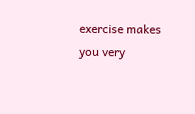exercise makes you very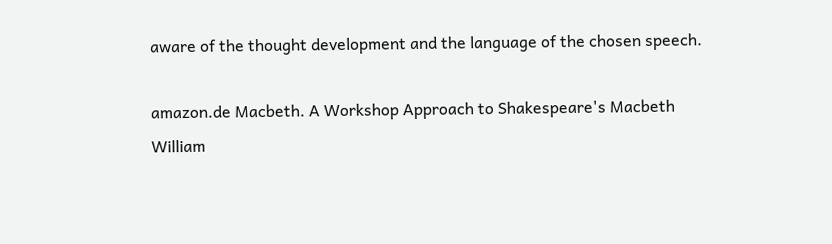aware of the thought development and the language of the chosen speech.

amazon.de Macbeth. A Workshop Approach to Shakespeare's Macbeth
William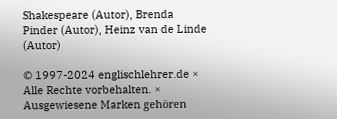Shakespeare (Autor), Brenda Pinder (Autor), Heinz van de Linde (Autor)

© 1997-2024 englischlehrer.de × Alle Rechte vorbehalten. × Ausgewiesene Marken gehören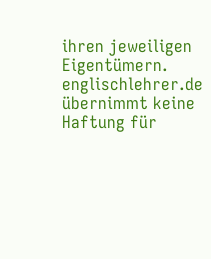ihren jeweiligen Eigentümern.
englischlehrer.de übernimmt keine Haftung für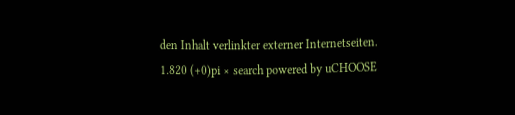den Inhalt verlinkter externer Internetseiten.
1.820 (+0)pi × search powered by uCHOOSE